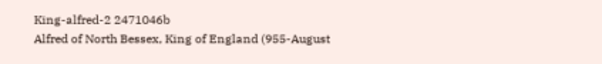King-alfred-2 2471046b
Alfred of North Bessex, King of England (955-August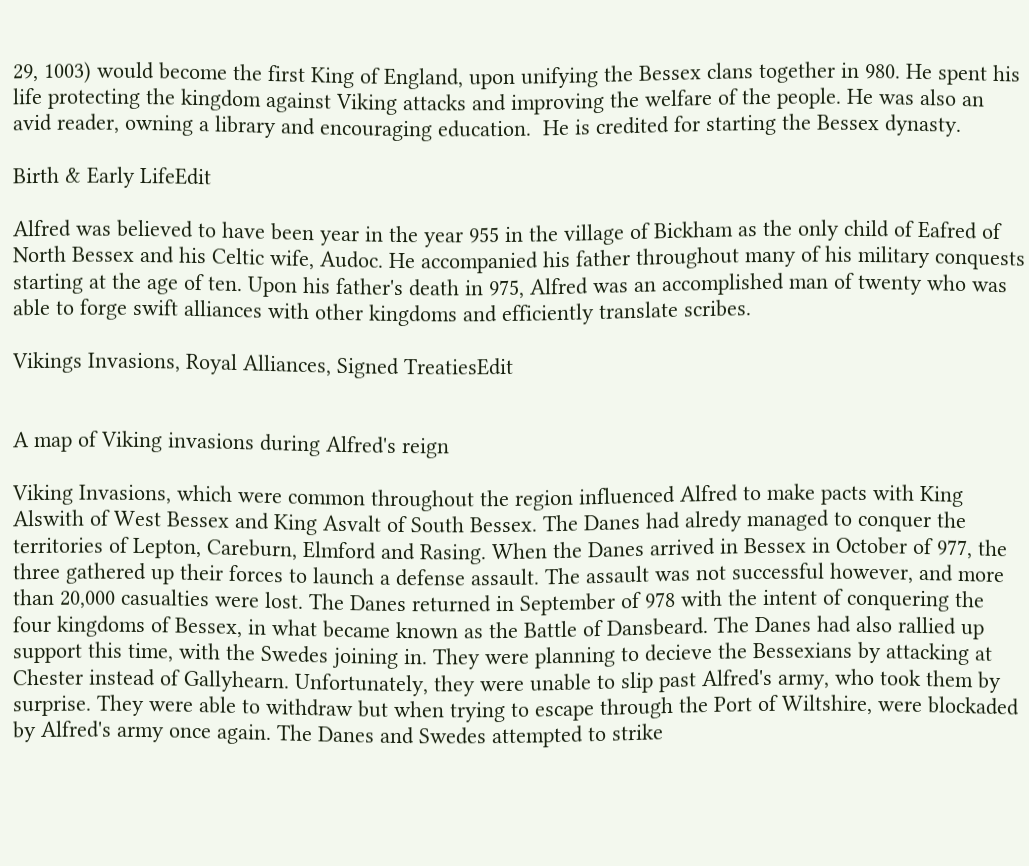29, 1003) would become the first King of England, upon unifying the Bessex clans together in 980. He spent his life protecting the kingdom against Viking attacks and improving the welfare of the people. He was also an avid reader, owning a library and encouraging education.  He is credited for starting the Bessex dynasty.

Birth & Early LifeEdit

Alfred was believed to have been year in the year 955 in the village of Bickham as the only child of Eafred of North Bessex and his Celtic wife, Audoc. He accompanied his father throughout many of his military conquests starting at the age of ten. Upon his father's death in 975, Alfred was an accomplished man of twenty who was able to forge swift alliances with other kingdoms and efficiently translate scribes.

Vikings Invasions, Royal Alliances, Signed TreatiesEdit


A map of Viking invasions during Alfred's reign

Viking Invasions, which were common throughout the region influenced Alfred to make pacts with King Alswith of West Bessex and King Asvalt of South Bessex. The Danes had alredy managed to conquer the territories of Lepton, Careburn, Elmford and Rasing. When the Danes arrived in Bessex in October of 977, the three gathered up their forces to launch a defense assault. The assault was not successful however, and more than 20,000 casualties were lost. The Danes returned in September of 978 with the intent of conquering the four kingdoms of Bessex, in what became known as the Battle of Dansbeard. The Danes had also rallied up support this time, with the Swedes joining in. They were planning to decieve the Bessexians by attacking at Chester instead of Gallyhearn. Unfortunately, they were unable to slip past Alfred's army, who took them by surprise. They were able to withdraw but when trying to escape through the Port of Wiltshire, were blockaded by Alfred's army once again. The Danes and Swedes attempted to strike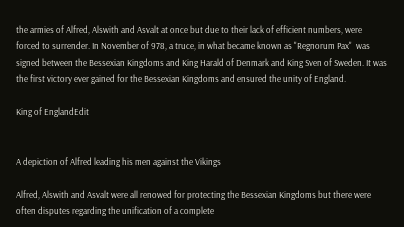the armies of Alfred, Alswith and Asvalt at once but due to their lack of efficient numbers, were forced to surrender. In November of 978, a truce, in what became known as "Regnorum Pax"  was signed between the Bessexian Kingdoms and King Harald of Denmark and King Sven of Sweden. It was the first victory ever gained for the Bessexian Kingdoms and ensured the unity of England.

King of EnglandEdit


A depiction of Alfred leading his men against the Vikings

Alfred, Alswith and Asvalt were all renowed for protecting the Bessexian Kingdoms but there were often disputes regarding the unification of a complete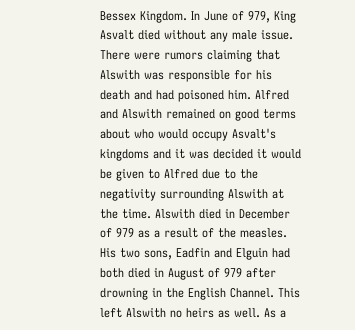Bessex Kingdom. In June of 979, King Asvalt died without any male issue. There were rumors claiming that Alswith was responsible for his death and had poisoned him. Alfred and Alswith remained on good terms about who would occupy Asvalt's kingdoms and it was decided it would be given to Alfred due to the negativity surrounding Alswith at the time. Alswith died in December of 979 as a result of the measles. His two sons, Eadfin and Elguin had both died in August of 979 after drowning in the English Channel. This left Alswith no heirs as well. As a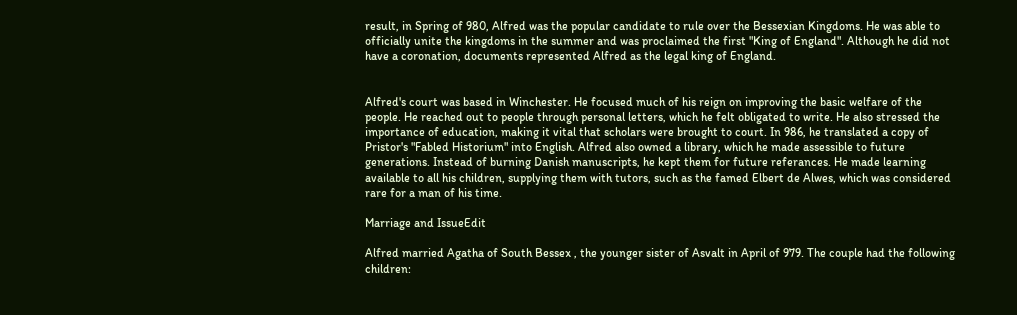result, in Spring of 980, Alfred was the popular candidate to rule over the Bessexian Kingdoms. He was able to officially unite the kingdoms in the summer and was proclaimed the first "King of England". Although he did not have a coronation, documents represented Alfred as the legal king of England.


Alfred's court was based in Winchester. He focused much of his reign on improving the basic welfare of the people. He reached out to people through personal letters, which he felt obligated to write. He also stressed the importance of education, making it vital that scholars were brought to court. In 986, he translated a copy of Pristor's "Fabled Historium" into English. Alfred also owned a library, which he made assessible to future generations. Instead of burning Danish manuscripts, he kept them for future referances. He made learning available to all his children, supplying them with tutors, such as the famed Elbert de Alwes, which was considered rare for a man of his time.

Marriage and IssueEdit

Alfred married Agatha of South Bessex , the younger sister of Asvalt in April of 979. The couple had the following children: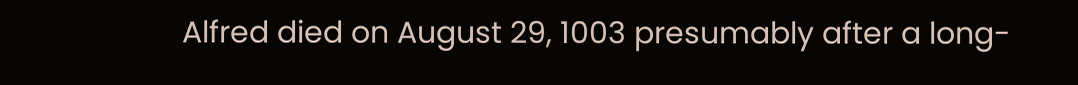Alfred died on August 29, 1003 presumably after a long-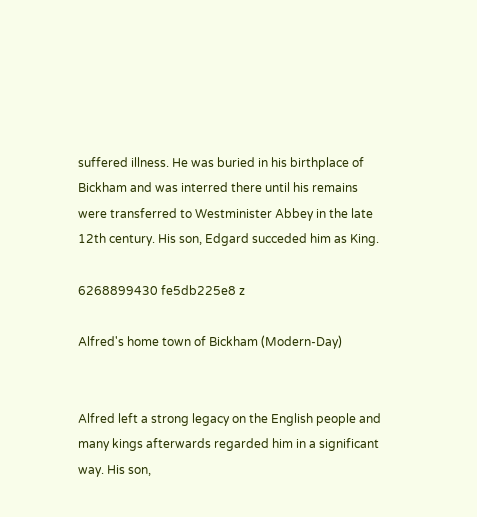suffered illness. He was buried in his birthplace of Bickham and was interred there until his remains were transferred to Westminister Abbey in the late 12th century. His son, Edgard succeded him as King.

6268899430 fe5db225e8 z

Alfred's home town of Bickham (Modern-Day)


Alfred left a strong legacy on the English people and many kings afterwards regarded him in a significant way. His son,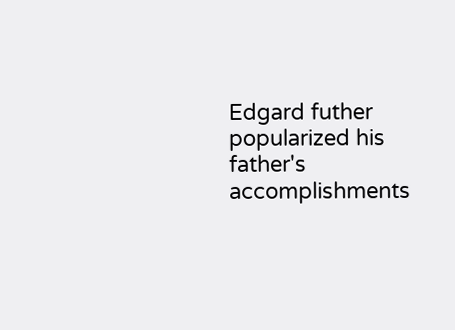Edgard futher popularized his father's accomplishments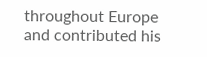throughout Europe and contributed his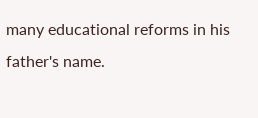many educational reforms in his father's name.